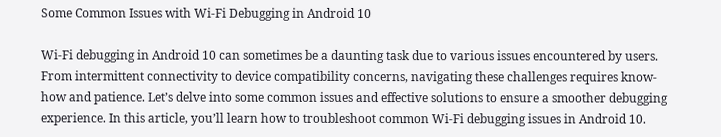Some Common Issues with Wi-Fi Debugging in Android 10

Wi-Fi debugging in Android 10 can sometimes be a daunting task due to various issues encountered by users. From intermittent connectivity to device compatibility concerns, navigating these challenges requires know-how and patience. Let’s delve into some common issues and effective solutions to ensure a smoother debugging experience. In this article, you’ll learn how to troubleshoot common Wi-Fi debugging issues in Android 10.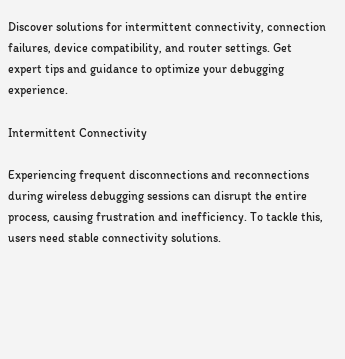Discover solutions for intermittent connectivity, connection failures, device compatibility, and router settings. Get expert tips and guidance to optimize your debugging experience.

Intermittent Connectivity

Experiencing frequent disconnections and reconnections during wireless debugging sessions can disrupt the entire process, causing frustration and inefficiency. To tackle this, users need stable connectivity solutions.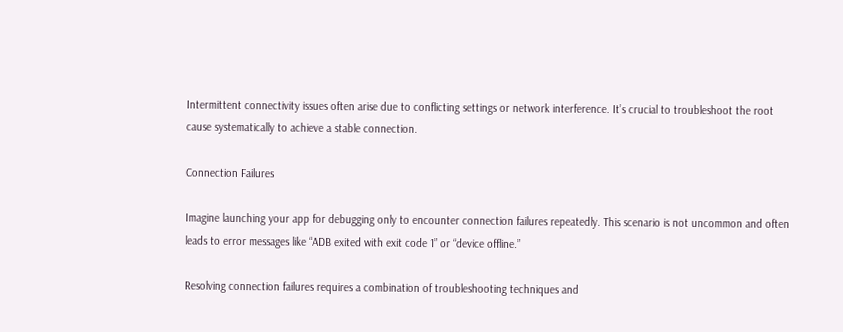Intermittent connectivity issues often arise due to conflicting settings or network interference. It’s crucial to troubleshoot the root cause systematically to achieve a stable connection.

Connection Failures

Imagine launching your app for debugging only to encounter connection failures repeatedly. This scenario is not uncommon and often leads to error messages like “ADB exited with exit code 1” or “device offline.”

Resolving connection failures requires a combination of troubleshooting techniques and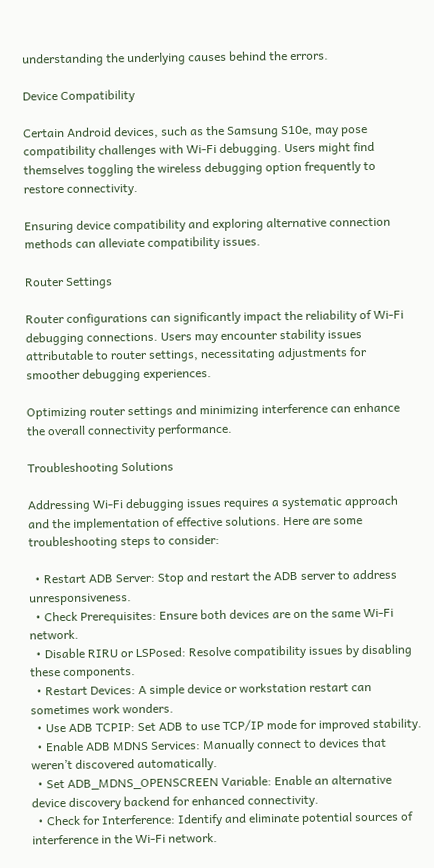understanding the underlying causes behind the errors.

Device Compatibility

Certain Android devices, such as the Samsung S10e, may pose compatibility challenges with Wi-Fi debugging. Users might find themselves toggling the wireless debugging option frequently to restore connectivity.

Ensuring device compatibility and exploring alternative connection methods can alleviate compatibility issues.

Router Settings

Router configurations can significantly impact the reliability of Wi-Fi debugging connections. Users may encounter stability issues attributable to router settings, necessitating adjustments for smoother debugging experiences.

Optimizing router settings and minimizing interference can enhance the overall connectivity performance.

Troubleshooting Solutions

Addressing Wi-Fi debugging issues requires a systematic approach and the implementation of effective solutions. Here are some troubleshooting steps to consider:

  • Restart ADB Server: Stop and restart the ADB server to address unresponsiveness.
  • Check Prerequisites: Ensure both devices are on the same Wi-Fi network.
  • Disable RIRU or LSPosed: Resolve compatibility issues by disabling these components.
  • Restart Devices: A simple device or workstation restart can sometimes work wonders.
  • Use ADB TCPIP: Set ADB to use TCP/IP mode for improved stability.
  • Enable ADB MDNS Services: Manually connect to devices that weren’t discovered automatically.
  • Set ADB_MDNS_OPENSCREEN Variable: Enable an alternative device discovery backend for enhanced connectivity.
  • Check for Interference: Identify and eliminate potential sources of interference in the Wi-Fi network.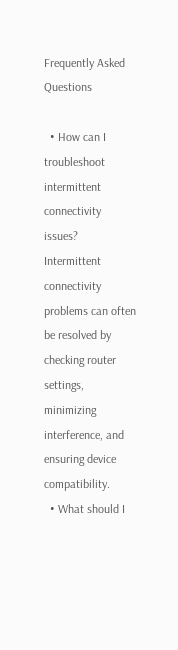Frequently Asked Questions

  • How can I troubleshoot intermittent connectivity issues? Intermittent connectivity problems can often be resolved by checking router settings, minimizing interference, and ensuring device compatibility.
  • What should I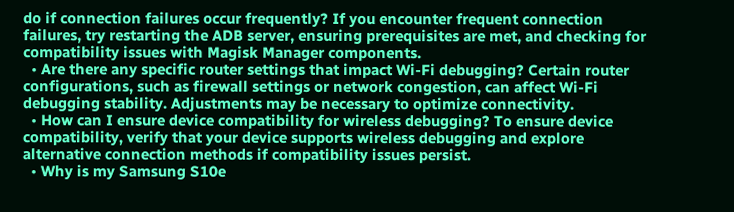do if connection failures occur frequently? If you encounter frequent connection failures, try restarting the ADB server, ensuring prerequisites are met, and checking for compatibility issues with Magisk Manager components.
  • Are there any specific router settings that impact Wi-Fi debugging? Certain router configurations, such as firewall settings or network congestion, can affect Wi-Fi debugging stability. Adjustments may be necessary to optimize connectivity.
  • How can I ensure device compatibility for wireless debugging? To ensure device compatibility, verify that your device supports wireless debugging and explore alternative connection methods if compatibility issues persist.
  • Why is my Samsung S10e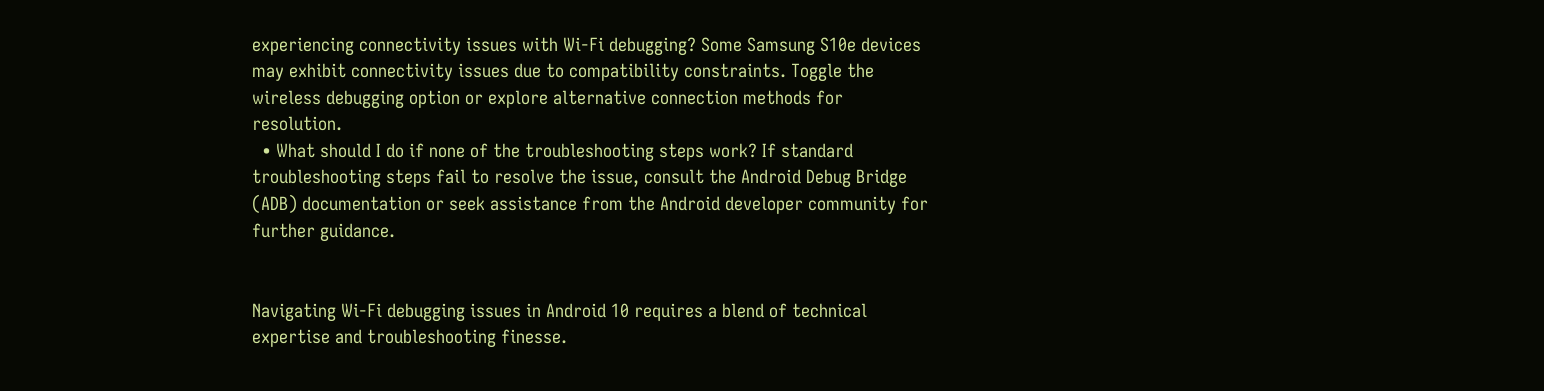experiencing connectivity issues with Wi-Fi debugging? Some Samsung S10e devices may exhibit connectivity issues due to compatibility constraints. Toggle the wireless debugging option or explore alternative connection methods for resolution.
  • What should I do if none of the troubleshooting steps work? If standard troubleshooting steps fail to resolve the issue, consult the Android Debug Bridge (ADB) documentation or seek assistance from the Android developer community for further guidance.


Navigating Wi-Fi debugging issues in Android 10 requires a blend of technical expertise and troubleshooting finesse.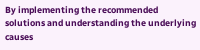By implementing the recommended solutions and understanding the underlying causes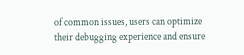of common issues, users can optimize their debugging experience and ensure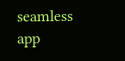seamless app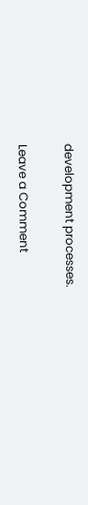development processes.

Leave a Comment